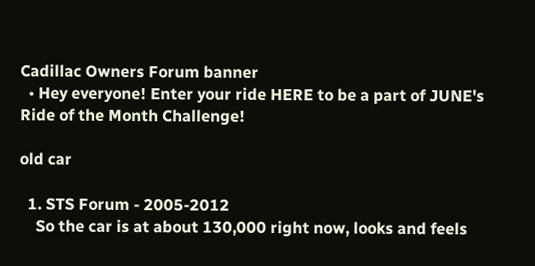Cadillac Owners Forum banner
  • Hey everyone! Enter your ride HERE to be a part of JUNE's Ride of the Month Challenge!

old car

  1. STS Forum - 2005-2012
    So the car is at about 130,000 right now, looks and feels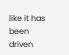like it has been driven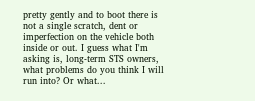pretty gently and to boot there is not a single scratch, dent or imperfection on the vehicle both inside or out. I guess what I'm asking is, long-term STS owners, what problems do you think I will run into? Or what...